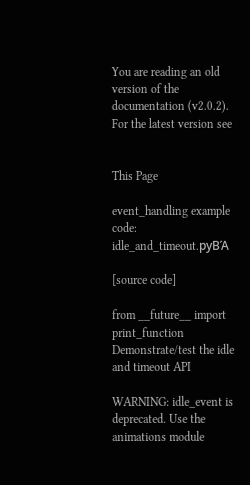You are reading an old version of the documentation (v2.0.2). For the latest version see


This Page

event_handling example code: idle_and_timeout.pyΒΆ

[source code]

from __future__ import print_function
Demonstrate/test the idle and timeout API

WARNING: idle_event is deprecated. Use the animations module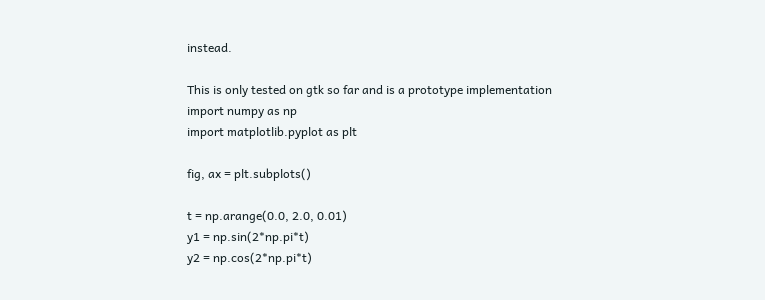instead.

This is only tested on gtk so far and is a prototype implementation
import numpy as np
import matplotlib.pyplot as plt

fig, ax = plt.subplots()

t = np.arange(0.0, 2.0, 0.01)
y1 = np.sin(2*np.pi*t)
y2 = np.cos(2*np.pi*t)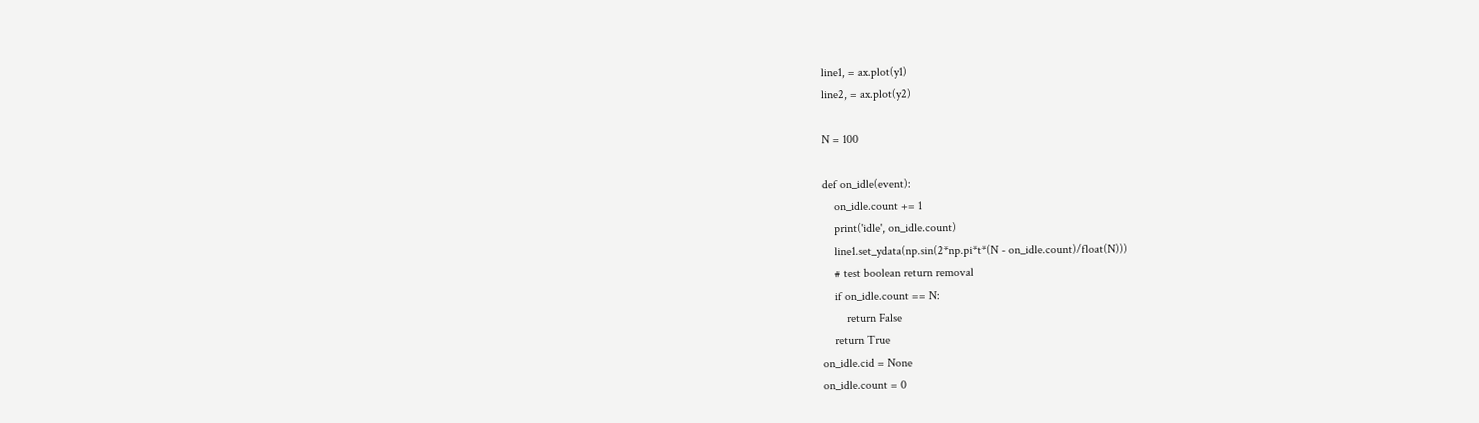line1, = ax.plot(y1)
line2, = ax.plot(y2)

N = 100

def on_idle(event):
    on_idle.count += 1
    print('idle', on_idle.count)
    line1.set_ydata(np.sin(2*np.pi*t*(N - on_idle.count)/float(N)))
    # test boolean return removal
    if on_idle.count == N:
        return False
    return True
on_idle.cid = None
on_idle.count = 0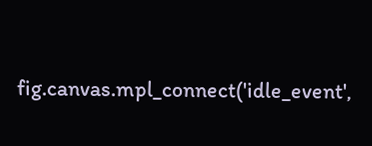fig.canvas.mpl_connect('idle_event',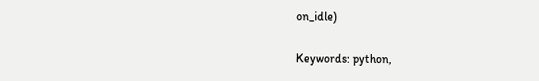on_idle)

Keywords: python,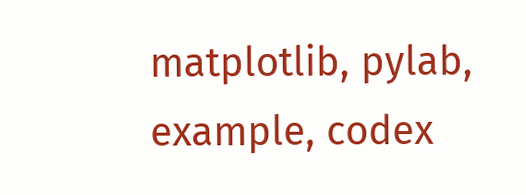matplotlib, pylab, example, codex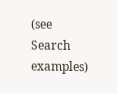(see Search examples)